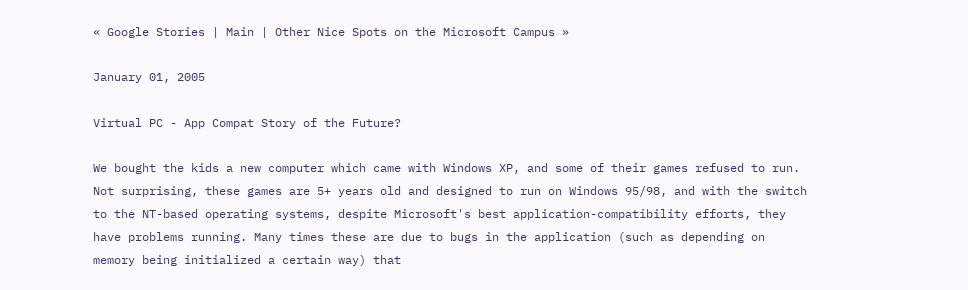« Google Stories | Main | Other Nice Spots on the Microsoft Campus »

January 01, 2005

Virtual PC - App Compat Story of the Future?

We bought the kids a new computer which came with Windows XP, and some of their games refused to run. Not surprising, these games are 5+ years old and designed to run on Windows 95/98, and with the switch to the NT-based operating systems, despite Microsoft's best application-compatibility efforts, they have problems running. Many times these are due to bugs in the application (such as depending on memory being initialized a certain way) that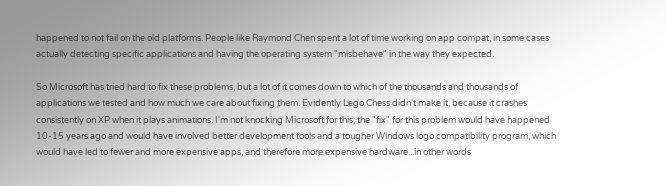happened to not fail on the old platforms. People like Raymond Chen spent a lot of time working on app compat, in some cases actually detecting specific applications and having the operating system "misbehave" in the way they expected.

So Microsoft has tried hard to fix these problems, but a lot of it comes down to which of the thousands and thousands of applications we tested and how much we care about fixing them. Evidently Lego Chess didn't make it, because it crashes consistently on XP when it plays animations. I'm not knocking Microsoft for this; the "fix" for this problem would have happened 10-15 years ago and would have involved better development tools and a tougher Windows logo compatibility program, which would have led to fewer and more expensive apps, and therefore more expensive hardware...in other words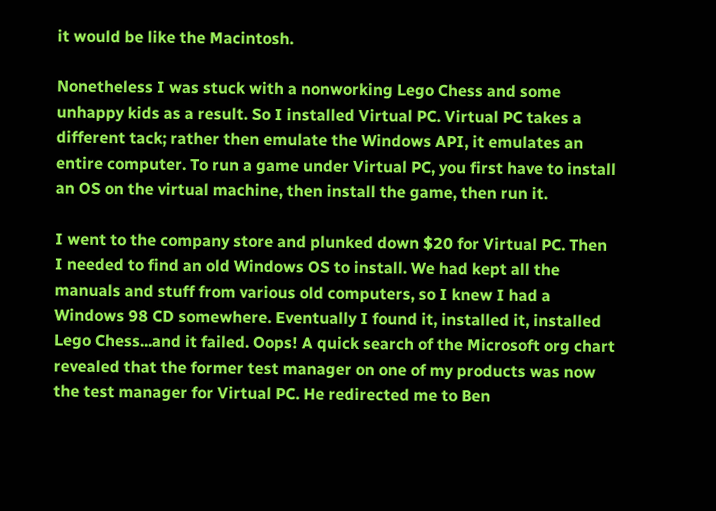it would be like the Macintosh.

Nonetheless I was stuck with a nonworking Lego Chess and some unhappy kids as a result. So I installed Virtual PC. Virtual PC takes a different tack; rather then emulate the Windows API, it emulates an entire computer. To run a game under Virtual PC, you first have to install an OS on the virtual machine, then install the game, then run it.

I went to the company store and plunked down $20 for Virtual PC. Then I needed to find an old Windows OS to install. We had kept all the manuals and stuff from various old computers, so I knew I had a Windows 98 CD somewhere. Eventually I found it, installed it, installed Lego Chess...and it failed. Oops! A quick search of the Microsoft org chart revealed that the former test manager on one of my products was now the test manager for Virtual PC. He redirected me to Ben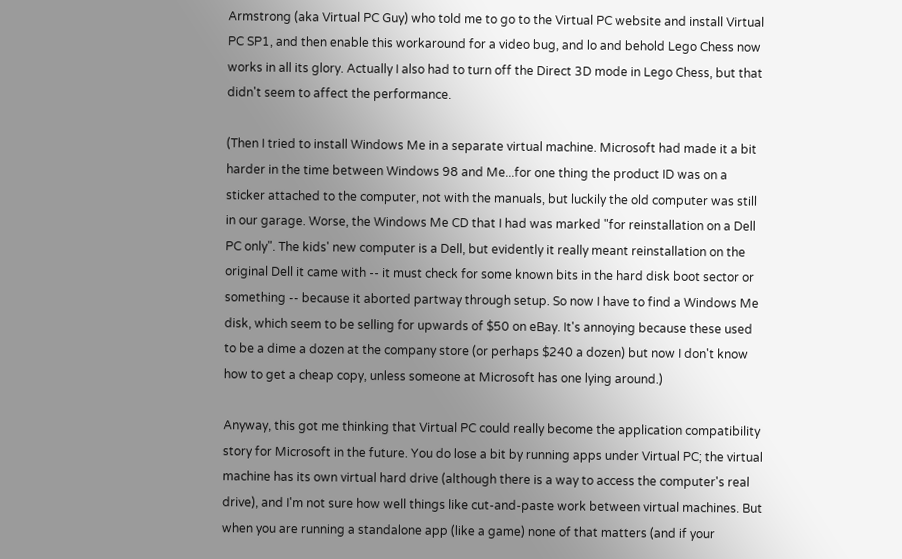Armstrong (aka Virtual PC Guy) who told me to go to the Virtual PC website and install Virtual PC SP1, and then enable this workaround for a video bug, and lo and behold Lego Chess now works in all its glory. Actually I also had to turn off the Direct 3D mode in Lego Chess, but that didn't seem to affect the performance.

(Then I tried to install Windows Me in a separate virtual machine. Microsoft had made it a bit harder in the time between Windows 98 and Me...for one thing the product ID was on a sticker attached to the computer, not with the manuals, but luckily the old computer was still in our garage. Worse, the Windows Me CD that I had was marked "for reinstallation on a Dell PC only". The kids' new computer is a Dell, but evidently it really meant reinstallation on the original Dell it came with -- it must check for some known bits in the hard disk boot sector or something -- because it aborted partway through setup. So now I have to find a Windows Me disk, which seem to be selling for upwards of $50 on eBay. It's annoying because these used to be a dime a dozen at the company store (or perhaps $240 a dozen) but now I don't know how to get a cheap copy, unless someone at Microsoft has one lying around.)

Anyway, this got me thinking that Virtual PC could really become the application compatibility story for Microsoft in the future. You do lose a bit by running apps under Virtual PC; the virtual machine has its own virtual hard drive (although there is a way to access the computer's real drive), and I'm not sure how well things like cut-and-paste work between virtual machines. But when you are running a standalone app (like a game) none of that matters (and if your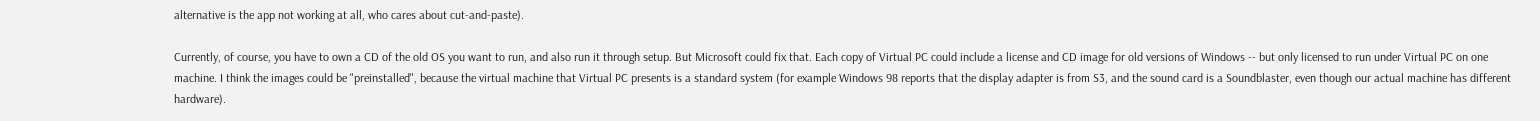alternative is the app not working at all, who cares about cut-and-paste).

Currently, of course, you have to own a CD of the old OS you want to run, and also run it through setup. But Microsoft could fix that. Each copy of Virtual PC could include a license and CD image for old versions of Windows -- but only licensed to run under Virtual PC on one machine. I think the images could be "preinstalled", because the virtual machine that Virtual PC presents is a standard system (for example Windows 98 reports that the display adapter is from S3, and the sound card is a Soundblaster, even though our actual machine has different hardware).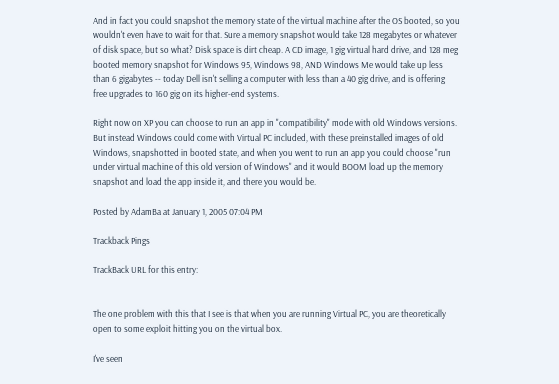And in fact you could snapshot the memory state of the virtual machine after the OS booted, so you wouldn't even have to wait for that. Sure a memory snapshot would take 128 megabytes or whatever of disk space, but so what? Disk space is dirt cheap. A CD image, 1 gig virtual hard drive, and 128 meg booted memory snapshot for Windows 95, Windows 98, AND Windows Me would take up less than 6 gigabytes -- today Dell isn't selling a computer with less than a 40 gig drive, and is offering free upgrades to 160 gig on its higher-end systems.

Right now on XP you can choose to run an app in "compatibility" mode with old Windows versions. But instead Windows could come with Virtual PC included, with these preinstalled images of old Windows, snapshotted in booted state, and when you went to run an app you could choose "run under virtual machine of this old version of Windows" and it would BOOM load up the memory snapshot and load the app inside it, and there you would be.

Posted by AdamBa at January 1, 2005 07:04 PM

Trackback Pings

TrackBack URL for this entry:


The one problem with this that I see is that when you are running Virtual PC, you are theoretically open to some exploit hitting you on the virtual box.

I've seen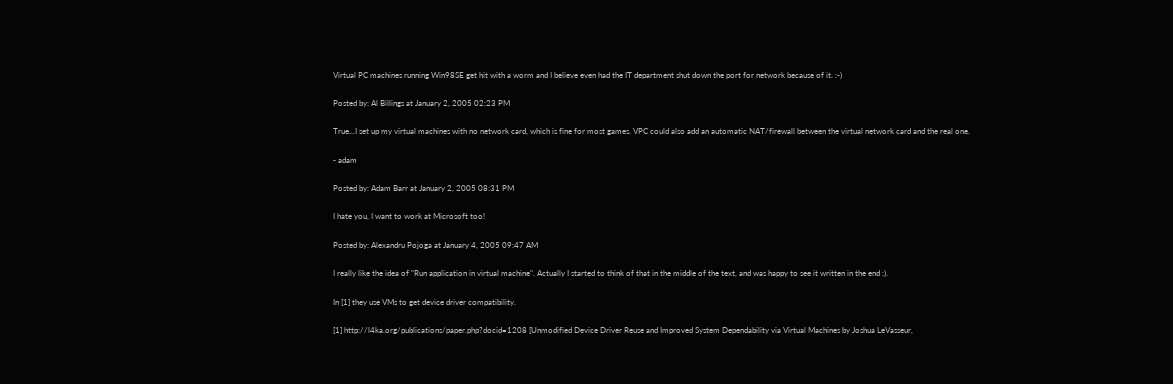Virtual PC machines running Win98SE get hit with a worm and I believe even had the IT department shut down the port for network because of it. :-)

Posted by: Al Billings at January 2, 2005 02:23 PM

True...I set up my virtual machines with no network card, which is fine for most games. VPC could also add an automatic NAT/firewall between the virtual network card and the real one.

- adam

Posted by: Adam Barr at January 2, 2005 08:31 PM

I hate you, I want to work at Microsoft too!

Posted by: Alexandru Pojoga at January 4, 2005 09:47 AM

I really like the idea of "Run application in virtual machine". Actually I started to think of that in the middle of the text, and was happy to see it written in the end :).

In [1] they use VMs to get device driver compatibility.

[1] http://l4ka.org/publications/paper.php?docid=1208 [Unmodified Device Driver Reuse and Improved System Dependability via Virtual Machines by Joshua LeVasseur,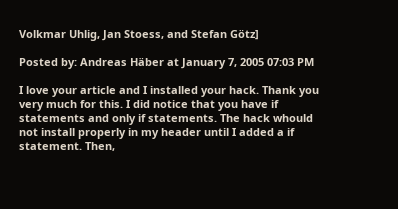Volkmar Uhlig, Jan Stoess, and Stefan Götz]

Posted by: Andreas Häber at January 7, 2005 07:03 PM

I love your article and I installed your hack. Thank you very much for this. I did notice that you have if statements and only if statements. The hack whould not install properly in my header until I added a if statement. Then,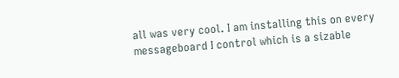all was very cool. I am installing this on every messageboard I control which is a sizable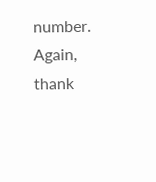number. Again, thank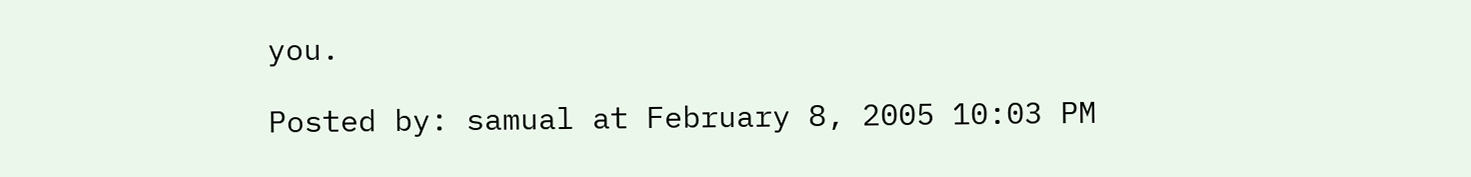you.

Posted by: samual at February 8, 2005 10:03 PM